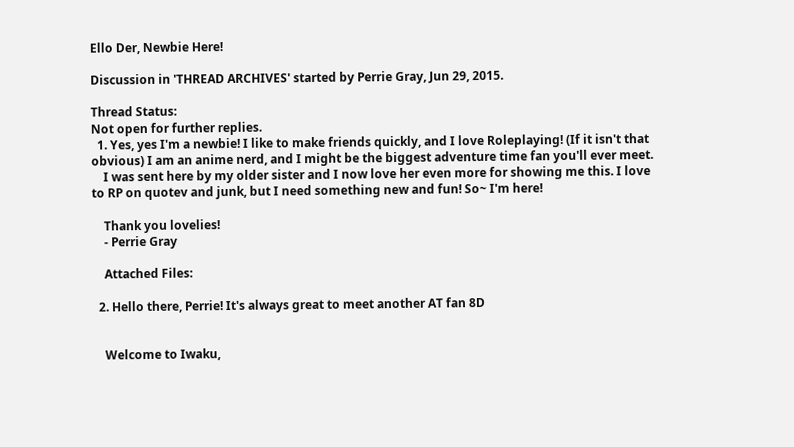Ello Der, Newbie Here!

Discussion in 'THREAD ARCHIVES' started by Perrie Gray, Jun 29, 2015.

Thread Status:
Not open for further replies.
  1. Yes, yes I'm a newbie! I like to make friends quickly, and I love Roleplaying! (If it isn't that obvious) I am an anime nerd, and I might be the biggest adventure time fan you'll ever meet.
    I was sent here by my older sister and I now love her even more for showing me this. I love to RP on quotev and junk, but I need something new and fun! So~ I'm here!

    Thank you lovelies!
    - Perrie Gray

    Attached Files:

  2. Hello there, Perrie! It's always great to meet another AT fan 8D


    Welcome to Iwaku,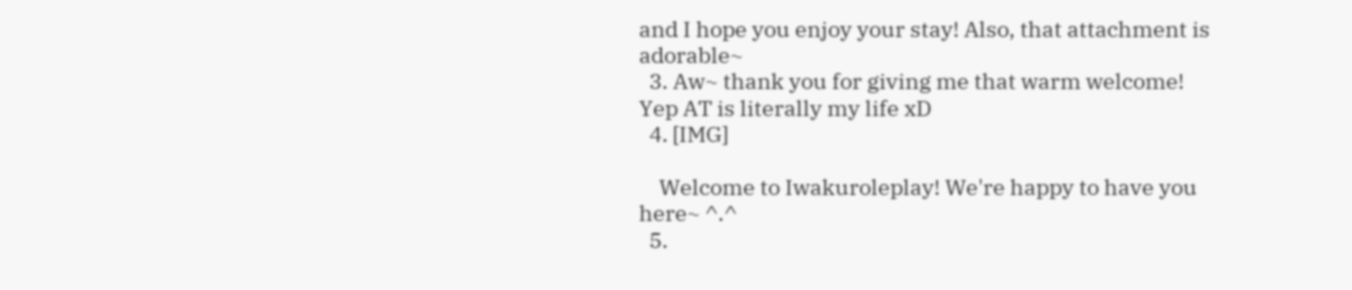and I hope you enjoy your stay! Also, that attachment is adorable~
  3. Aw~ thank you for giving me that warm welcome! Yep AT is literally my life xD
  4. [IMG]

    Welcome to Iwakuroleplay! We're happy to have you here~ ^.^
  5.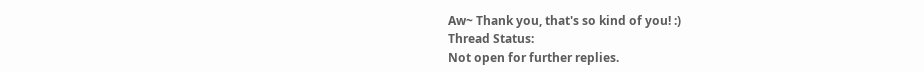Aw~ Thank you, that's so kind of you! :)
Thread Status:
Not open for further replies.